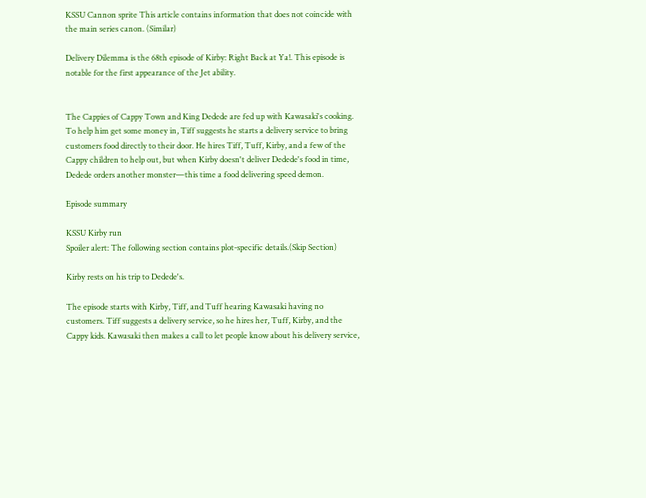KSSU Cannon sprite This article contains information that does not coincide with the main series canon. (Similar)

Delivery Dilemma is the 68th episode of Kirby: Right Back at Ya!. This episode is notable for the first appearance of the Jet ability.


The Cappies of Cappy Town and King Dedede are fed up with Kawasaki's cooking. To help him get some money in, Tiff suggests he starts a delivery service to bring customers food directly to their door. He hires Tiff, Tuff, Kirby, and a few of the Cappy children to help out, but when Kirby doesn't deliver Dedede's food in time, Dedede orders another monster—this time a food delivering speed demon.

Episode summary

KSSU Kirby run
Spoiler alert: The following section contains plot-specific details.(Skip Section)

Kirby rests on his trip to Dedede's.

The episode starts with Kirby, Tiff, and Tuff hearing Kawasaki having no customers. Tiff suggests a delivery service, so he hires her, Tuff, Kirby, and the Cappy kids. Kawasaki then makes a call to let people know about his delivery service,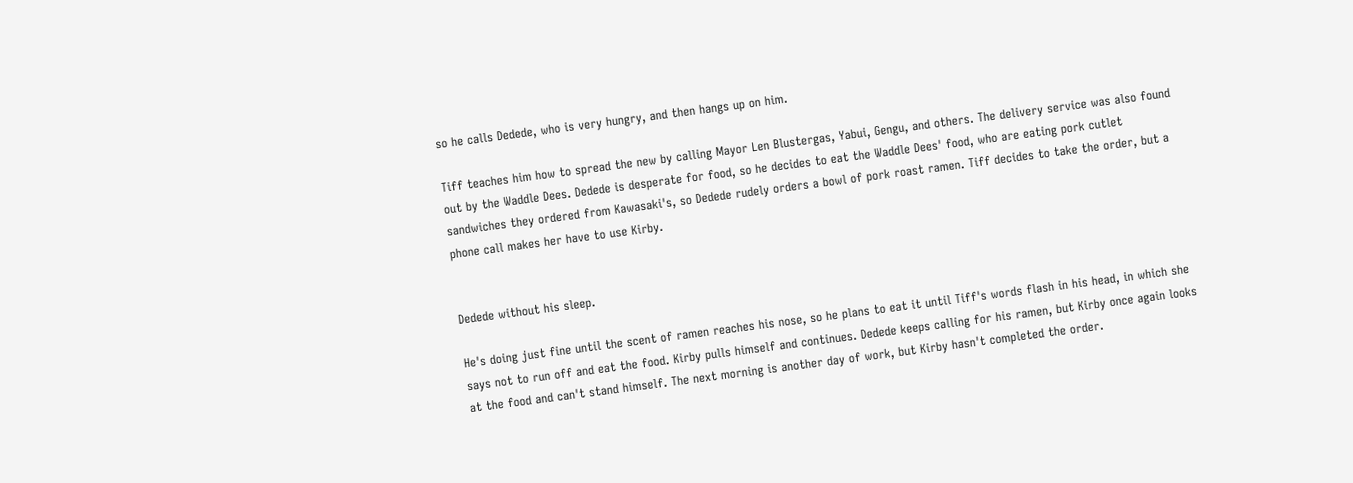so he calls Dedede, who is very hungry, and then hangs up on him.

Tiff teaches him how to spread the new by calling Mayor Len Blustergas, Yabui, Gengu, and others. The delivery service was also found out by the Waddle Dees. Dedede is desperate for food, so he decides to eat the Waddle Dees' food, who are eating pork cutlet sandwiches they ordered from Kawasaki's, so Dedede rudely orders a bowl of pork roast ramen. Tiff decides to take the order, but a phone call makes her have to use Kirby.


Dedede without his sleep.

He's doing just fine until the scent of ramen reaches his nose, so he plans to eat it until Tiff's words flash in his head, in which she says not to run off and eat the food. Kirby pulls himself and continues. Dedede keeps calling for his ramen, but Kirby once again looks at the food and can't stand himself. The next morning is another day of work, but Kirby hasn't completed the order.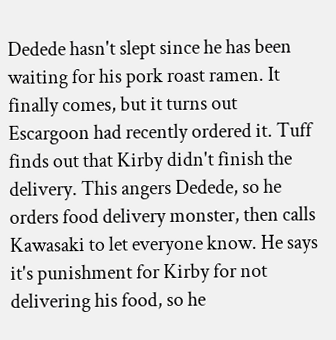Dedede hasn't slept since he has been waiting for his pork roast ramen. It finally comes, but it turns out Escargoon had recently ordered it. Tuff finds out that Kirby didn't finish the delivery. This angers Dedede, so he orders food delivery monster, then calls Kawasaki to let everyone know. He says it's punishment for Kirby for not delivering his food, so he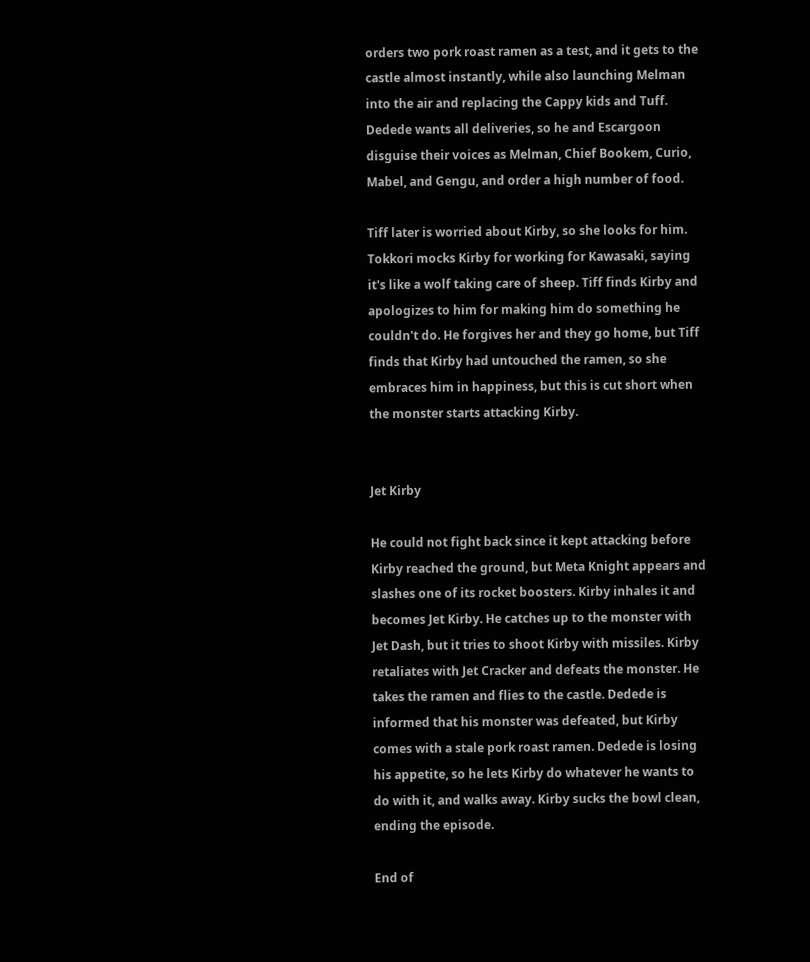orders two pork roast ramen as a test, and it gets to the castle almost instantly, while also launching Melman into the air and replacing the Cappy kids and Tuff. Dedede wants all deliveries, so he and Escargoon disguise their voices as Melman, Chief Bookem, Curio, Mabel, and Gengu, and order a high number of food.

Tiff later is worried about Kirby, so she looks for him. Tokkori mocks Kirby for working for Kawasaki, saying it's like a wolf taking care of sheep. Tiff finds Kirby and apologizes to him for making him do something he couldn't do. He forgives her and they go home, but Tiff finds that Kirby had untouched the ramen, so she embraces him in happiness, but this is cut short when the monster starts attacking Kirby.


Jet Kirby

He could not fight back since it kept attacking before Kirby reached the ground, but Meta Knight appears and slashes one of its rocket boosters. Kirby inhales it and becomes Jet Kirby. He catches up to the monster with Jet Dash, but it tries to shoot Kirby with missiles. Kirby retaliates with Jet Cracker and defeats the monster. He takes the ramen and flies to the castle. Dedede is informed that his monster was defeated, but Kirby comes with a stale pork roast ramen. Dedede is losing his appetite, so he lets Kirby do whatever he wants to do with it, and walks away. Kirby sucks the bowl clean, ending the episode.

End of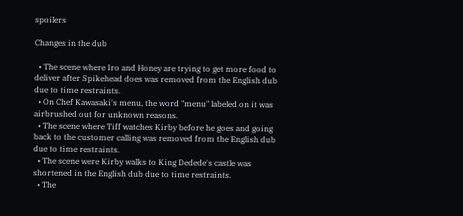spoilers

Changes in the dub

  • The scene where Iro and Honey are trying to get more food to deliver after Spikehead does was removed from the English dub due to time restraints.
  • On Chef Kawasaki's menu, the word "menu" labeled on it was airbrushed out for unknown reasons.
  • The scene where Tiff watches Kirby before he goes and going back to the customer calling was removed from the English dub due to time restraints.
  • The scene were Kirby walks to King Dedede's castle was shortened in the English dub due to time restraints.
  • The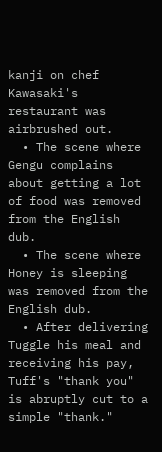kanji on chef Kawasaki's restaurant was airbrushed out.
  • The scene where Gengu complains about getting a lot of food was removed from the English dub.
  • The scene where Honey is sleeping was removed from the English dub.
  • After delivering Tuggle his meal and receiving his pay, Tuff's "thank you" is abruptly cut to a simple "thank."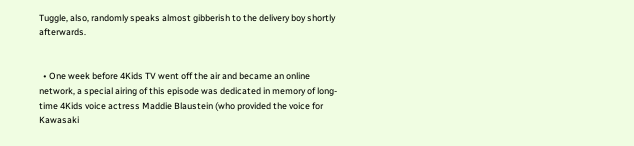Tuggle, also, randomly speaks almost gibberish to the delivery boy shortly afterwards.


  • One week before 4Kids TV went off the air and became an online network, a special airing of this episode was dedicated in memory of long-time 4Kids voice actress Maddie Blaustein (who provided the voice for Kawasaki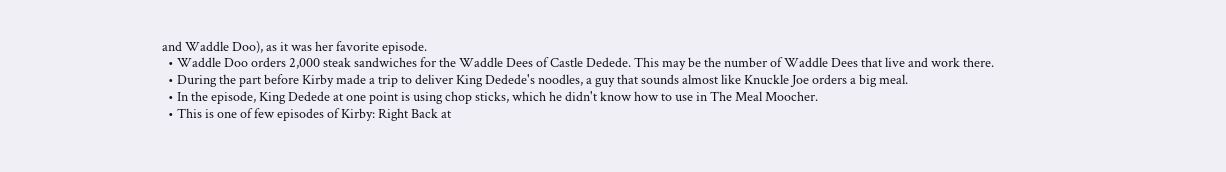and Waddle Doo), as it was her favorite episode.
  • Waddle Doo orders 2,000 steak sandwiches for the Waddle Dees of Castle Dedede. This may be the number of Waddle Dees that live and work there.
  • During the part before Kirby made a trip to deliver King Dedede's noodles, a guy that sounds almost like Knuckle Joe orders a big meal.
  • In the episode, King Dedede at one point is using chop sticks, which he didn't know how to use in The Meal Moocher.
  • This is one of few episodes of Kirby: Right Back at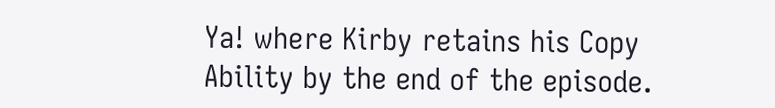Ya! where Kirby retains his Copy Ability by the end of the episode.